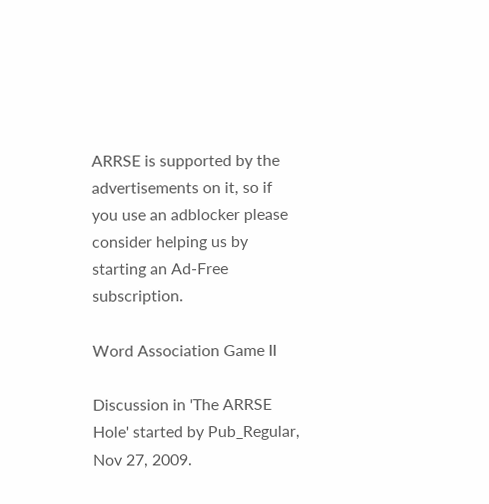ARRSE is supported by the advertisements on it, so if you use an adblocker please consider helping us by starting an Ad-Free subscription.

Word Association Game II

Discussion in 'The ARRSE Hole' started by Pub_Regular, Nov 27, 2009.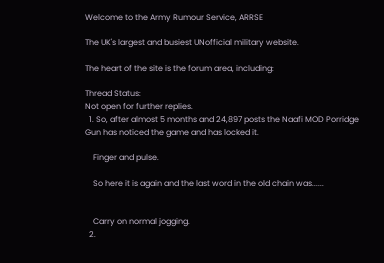Welcome to the Army Rumour Service, ARRSE

The UK's largest and busiest UNofficial military website.

The heart of the site is the forum area, including:

Thread Status:
Not open for further replies.
  1. So, after almost 5 months and 24,897 posts the Naafi MOD Porridge Gun has noticed the game and has locked it.

    Finger and pulse.

    So here it is again and the last word in the old chain was......


    Carry on normal jogging.
  2.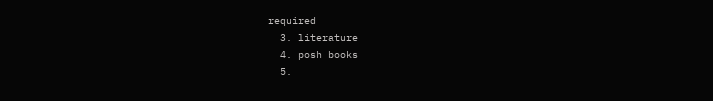required
  3. literature
  4. posh books
  5.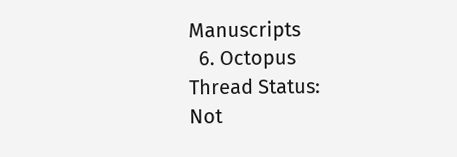Manuscripts
  6. Octopus
Thread Status:
Not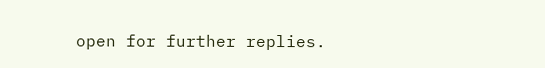open for further replies.